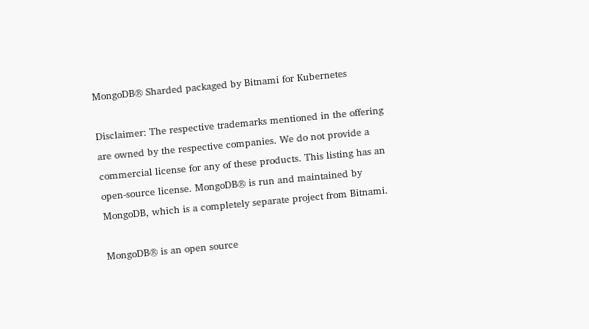MongoDB® Sharded packaged by Bitnami for Kubernetes

Disclaimer: The respective trademarks mentioned in the offering are owned by the respective companies. We do not provide a commercial license for any of these products. This listing has an open-source license. MongoDB® is run and maintained by MongoDB, which is a completely separate project from Bitnami.

MongoDB® is an open source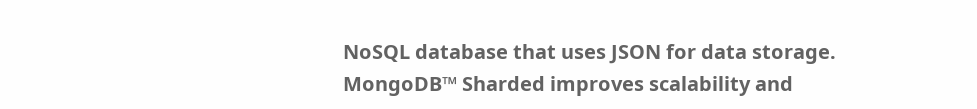NoSQL database that uses JSON for data storage. MongoDB™ Sharded improves scalability and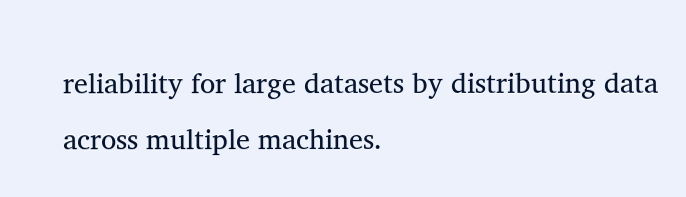reliability for large datasets by distributing data across multiple machines.